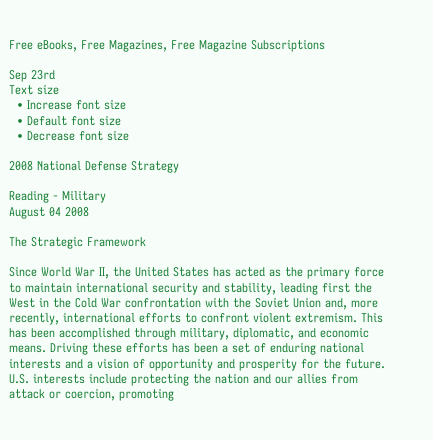Free eBooks, Free Magazines, Free Magazine Subscriptions

Sep 23rd
Text size
  • Increase font size
  • Default font size
  • Decrease font size

2008 National Defense Strategy

Reading - Military
August 04 2008

The Strategic Framework

Since World War II, the United States has acted as the primary force to maintain international security and stability, leading first the West in the Cold War confrontation with the Soviet Union and, more recently, international efforts to confront violent extremism. This has been accomplished through military, diplomatic, and economic means. Driving these efforts has been a set of enduring national interests and a vision of opportunity and prosperity for the future. U.S. interests include protecting the nation and our allies from attack or coercion, promoting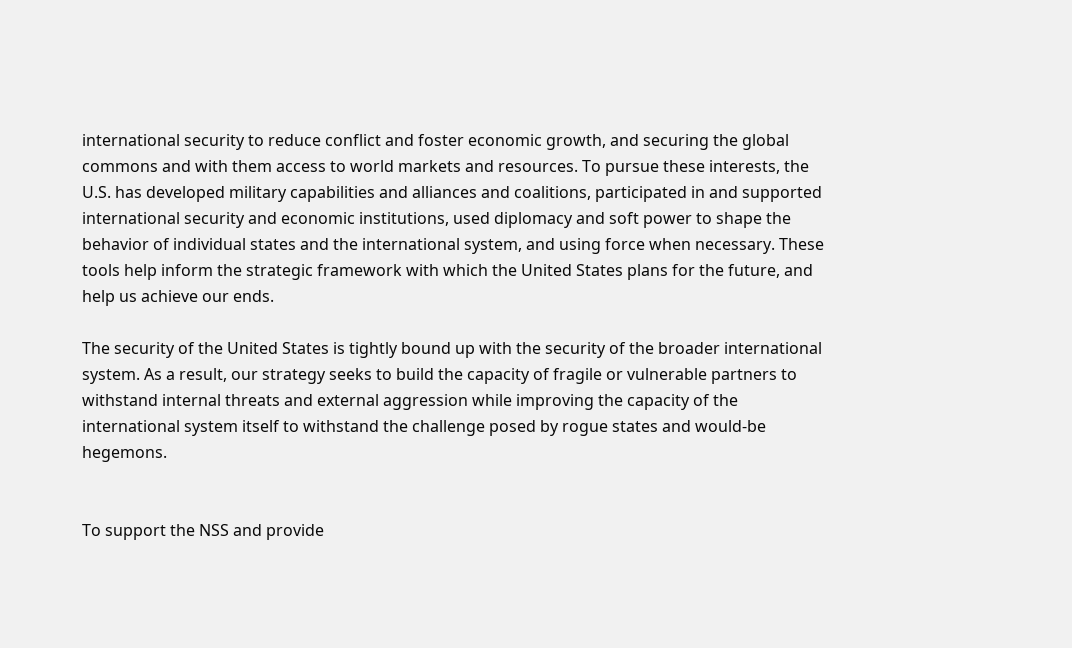international security to reduce conflict and foster economic growth, and securing the global commons and with them access to world markets and resources. To pursue these interests, the U.S. has developed military capabilities and alliances and coalitions, participated in and supported international security and economic institutions, used diplomacy and soft power to shape the behavior of individual states and the international system, and using force when necessary. These tools help inform the strategic framework with which the United States plans for the future, and help us achieve our ends.

The security of the United States is tightly bound up with the security of the broader international system. As a result, our strategy seeks to build the capacity of fragile or vulnerable partners to withstand internal threats and external aggression while improving the capacity of the international system itself to withstand the challenge posed by rogue states and would-be hegemons.


To support the NSS and provide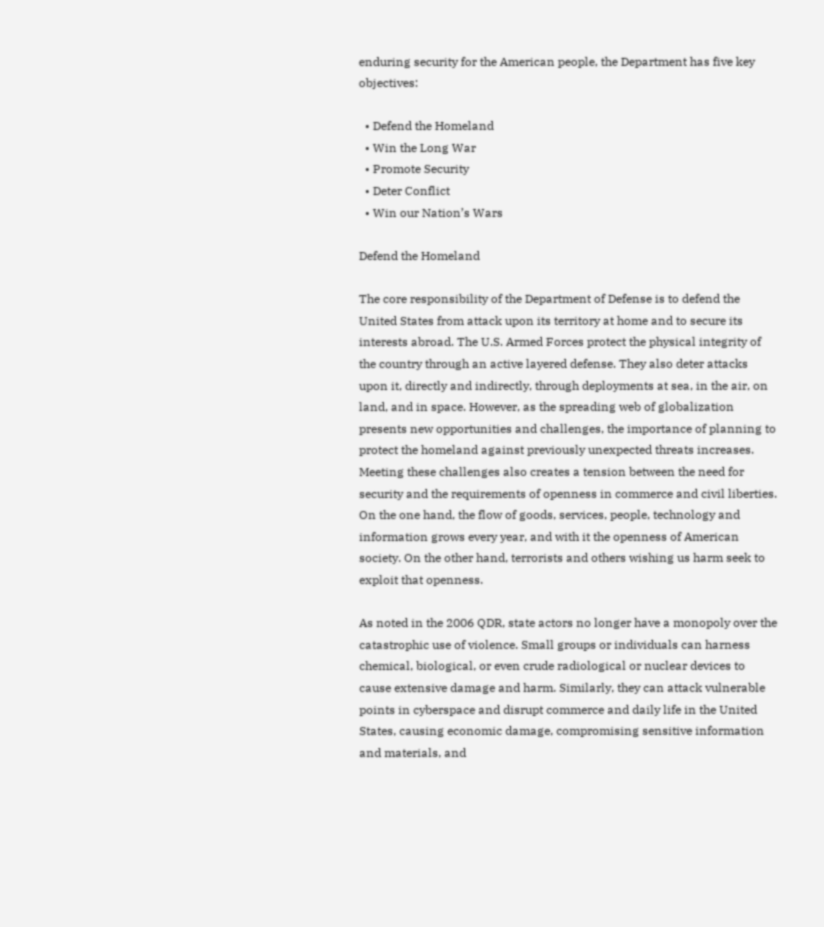enduring security for the American people, the Department has five key objectives:

  • Defend the Homeland
  • Win the Long War
  • Promote Security
  • Deter Conflict
  • Win our Nation’s Wars

Defend the Homeland

The core responsibility of the Department of Defense is to defend the United States from attack upon its territory at home and to secure its interests abroad. The U.S. Armed Forces protect the physical integrity of the country through an active layered defense. They also deter attacks upon it, directly and indirectly, through deployments at sea, in the air, on land, and in space. However, as the spreading web of globalization presents new opportunities and challenges, the importance of planning to protect the homeland against previously unexpected threats increases. Meeting these challenges also creates a tension between the need for security and the requirements of openness in commerce and civil liberties. On the one hand, the flow of goods, services, people, technology and information grows every year, and with it the openness of American society. On the other hand, terrorists and others wishing us harm seek to exploit that openness.

As noted in the 2006 QDR, state actors no longer have a monopoly over the catastrophic use of violence. Small groups or individuals can harness chemical, biological, or even crude radiological or nuclear devices to cause extensive damage and harm. Similarly, they can attack vulnerable points in cyberspace and disrupt commerce and daily life in the United States, causing economic damage, compromising sensitive information and materials, and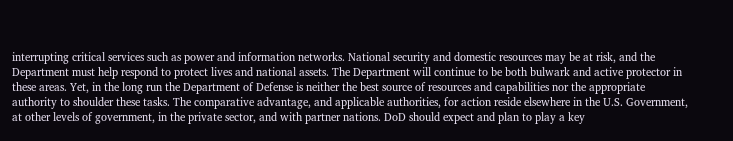interrupting critical services such as power and information networks. National security and domestic resources may be at risk, and the Department must help respond to protect lives and national assets. The Department will continue to be both bulwark and active protector in these areas. Yet, in the long run the Department of Defense is neither the best source of resources and capabilities nor the appropriate authority to shoulder these tasks. The comparative advantage, and applicable authorities, for action reside elsewhere in the U.S. Government, at other levels of government, in the private sector, and with partner nations. DoD should expect and plan to play a key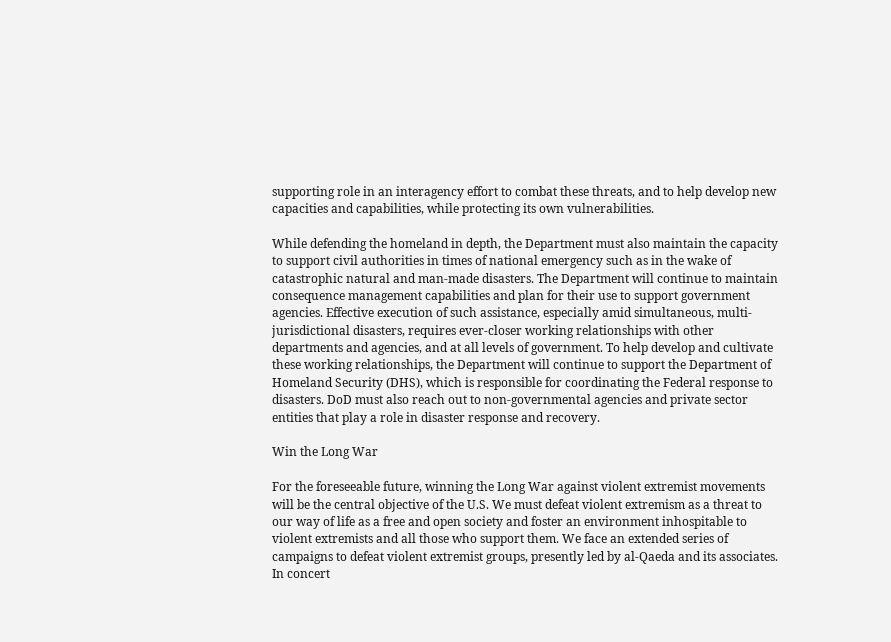supporting role in an interagency effort to combat these threats, and to help develop new capacities and capabilities, while protecting its own vulnerabilities.

While defending the homeland in depth, the Department must also maintain the capacity to support civil authorities in times of national emergency such as in the wake of catastrophic natural and man-made disasters. The Department will continue to maintain consequence management capabilities and plan for their use to support government agencies. Effective execution of such assistance, especially amid simultaneous, multi-jurisdictional disasters, requires ever-closer working relationships with other departments and agencies, and at all levels of government. To help develop and cultivate these working relationships, the Department will continue to support the Department of Homeland Security (DHS), which is responsible for coordinating the Federal response to disasters. DoD must also reach out to non-governmental agencies and private sector entities that play a role in disaster response and recovery.

Win the Long War

For the foreseeable future, winning the Long War against violent extremist movements will be the central objective of the U.S. We must defeat violent extremism as a threat to our way of life as a free and open society and foster an environment inhospitable to violent extremists and all those who support them. We face an extended series of campaigns to defeat violent extremist groups, presently led by al-Qaeda and its associates. In concert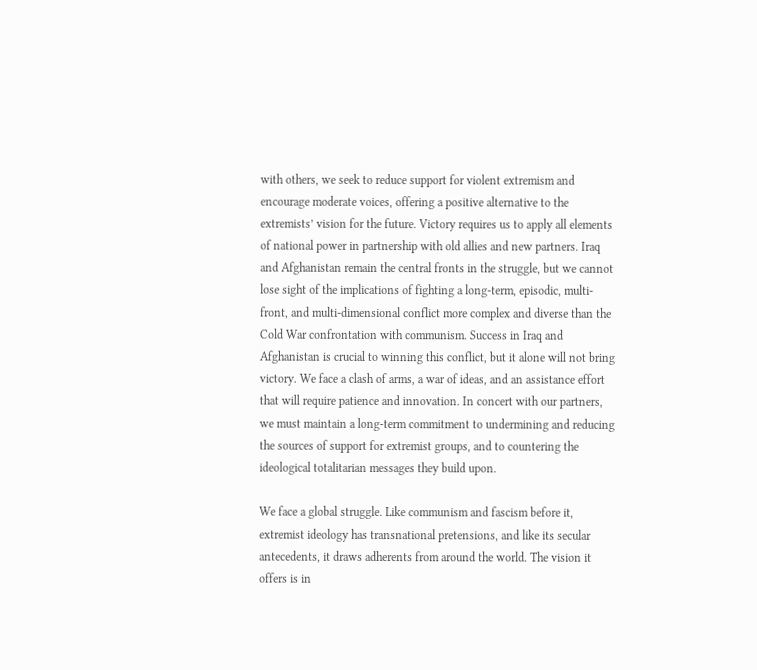with others, we seek to reduce support for violent extremism and encourage moderate voices, offering a positive alternative to the extremists’ vision for the future. Victory requires us to apply all elements of national power in partnership with old allies and new partners. Iraq and Afghanistan remain the central fronts in the struggle, but we cannot lose sight of the implications of fighting a long-term, episodic, multi-front, and multi-dimensional conflict more complex and diverse than the Cold War confrontation with communism. Success in Iraq and Afghanistan is crucial to winning this conflict, but it alone will not bring victory. We face a clash of arms, a war of ideas, and an assistance effort that will require patience and innovation. In concert with our partners, we must maintain a long-term commitment to undermining and reducing the sources of support for extremist groups, and to countering the ideological totalitarian messages they build upon.

We face a global struggle. Like communism and fascism before it, extremist ideology has transnational pretensions, and like its secular antecedents, it draws adherents from around the world. The vision it offers is in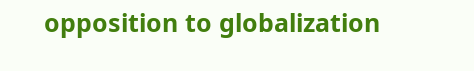opposition to globalization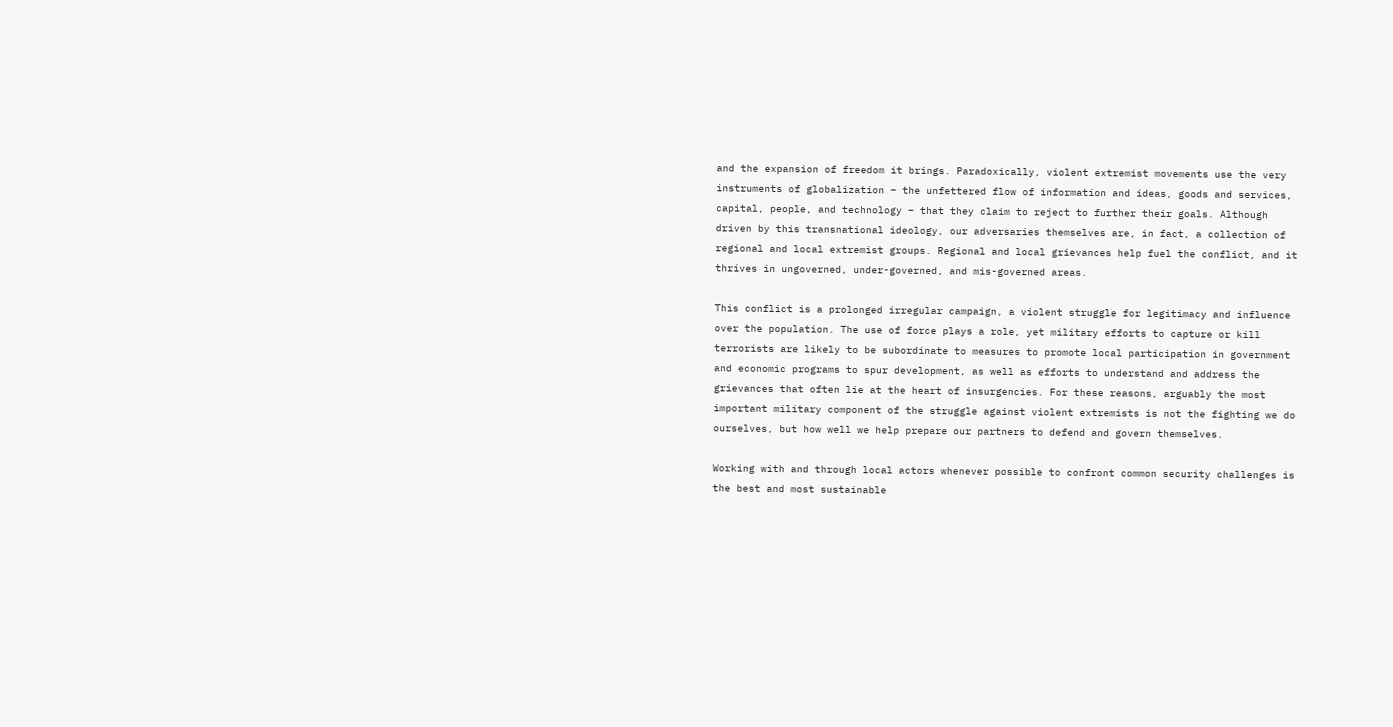and the expansion of freedom it brings. Paradoxically, violent extremist movements use the very instruments of globalization – the unfettered flow of information and ideas, goods and services, capital, people, and technology – that they claim to reject to further their goals. Although driven by this transnational ideology, our adversaries themselves are, in fact, a collection of regional and local extremist groups. Regional and local grievances help fuel the conflict, and it thrives in ungoverned, under-governed, and mis-governed areas.

This conflict is a prolonged irregular campaign, a violent struggle for legitimacy and influence over the population. The use of force plays a role, yet military efforts to capture or kill terrorists are likely to be subordinate to measures to promote local participation in government and economic programs to spur development, as well as efforts to understand and address the grievances that often lie at the heart of insurgencies. For these reasons, arguably the most important military component of the struggle against violent extremists is not the fighting we do ourselves, but how well we help prepare our partners to defend and govern themselves.

Working with and through local actors whenever possible to confront common security challenges is the best and most sustainable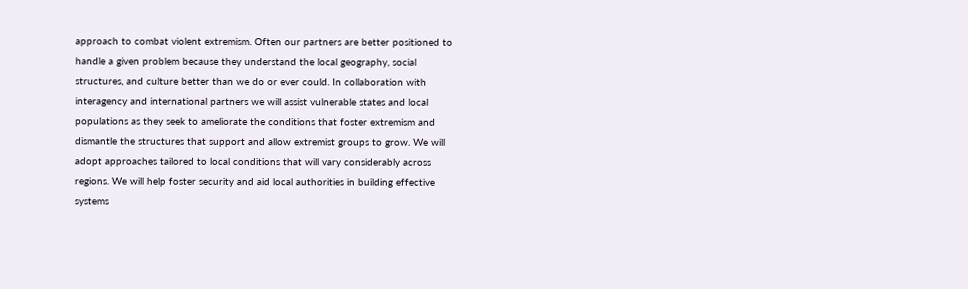approach to combat violent extremism. Often our partners are better positioned to handle a given problem because they understand the local geography, social structures, and culture better than we do or ever could. In collaboration with interagency and international partners we will assist vulnerable states and local populations as they seek to ameliorate the conditions that foster extremism and dismantle the structures that support and allow extremist groups to grow. We will adopt approaches tailored to local conditions that will vary considerably across regions. We will help foster security and aid local authorities in building effective systems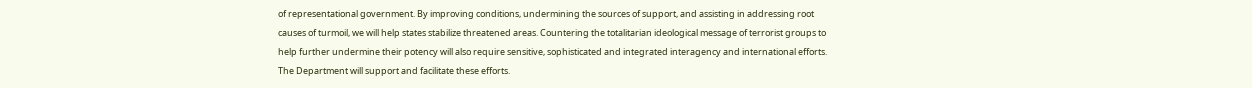of representational government. By improving conditions, undermining the sources of support, and assisting in addressing root causes of turmoil, we will help states stabilize threatened areas. Countering the totalitarian ideological message of terrorist groups to help further undermine their potency will also require sensitive, sophisticated and integrated interagency and international efforts. The Department will support and facilitate these efforts.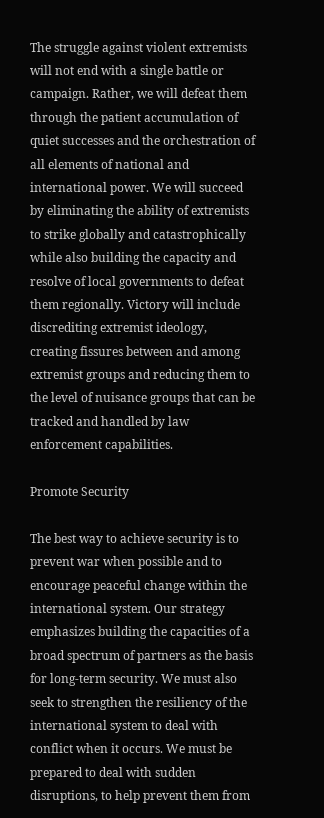The struggle against violent extremists will not end with a single battle or campaign. Rather, we will defeat them through the patient accumulation of quiet successes and the orchestration of all elements of national and international power. We will succeed by eliminating the ability of extremists to strike globally and catastrophically while also building the capacity and resolve of local governments to defeat them regionally. Victory will include discrediting extremist ideology, creating fissures between and among extremist groups and reducing them to the level of nuisance groups that can be tracked and handled by law enforcement capabilities.

Promote Security

The best way to achieve security is to prevent war when possible and to encourage peaceful change within the international system. Our strategy emphasizes building the capacities of a broad spectrum of partners as the basis for long-term security. We must also seek to strengthen the resiliency of the international system to deal with conflict when it occurs. We must be prepared to deal with sudden disruptions, to help prevent them from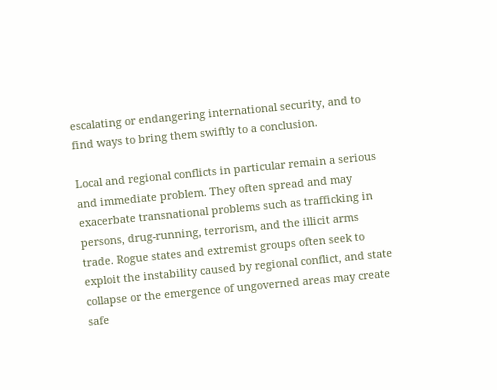escalating or endangering international security, and to find ways to bring them swiftly to a conclusion.

Local and regional conflicts in particular remain a serious and immediate problem. They often spread and may exacerbate transnational problems such as trafficking in persons, drug-running, terrorism, and the illicit arms trade. Rogue states and extremist groups often seek to exploit the instability caused by regional conflict, and state collapse or the emergence of ungoverned areas may create safe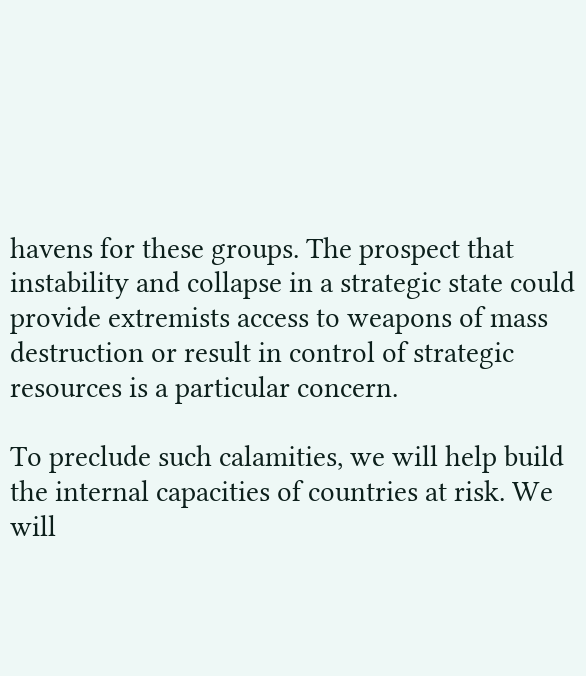havens for these groups. The prospect that instability and collapse in a strategic state could provide extremists access to weapons of mass destruction or result in control of strategic resources is a particular concern.

To preclude such calamities, we will help build the internal capacities of countries at risk. We will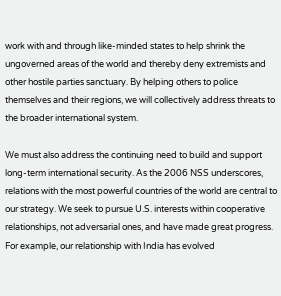work with and through like-minded states to help shrink the ungoverned areas of the world and thereby deny extremists and other hostile parties sanctuary. By helping others to police themselves and their regions, we will collectively address threats to the broader international system.

We must also address the continuing need to build and support long-term international security. As the 2006 NSS underscores, relations with the most powerful countries of the world are central to our strategy. We seek to pursue U.S. interests within cooperative relationships, not adversarial ones, and have made great progress. For example, our relationship with India has evolved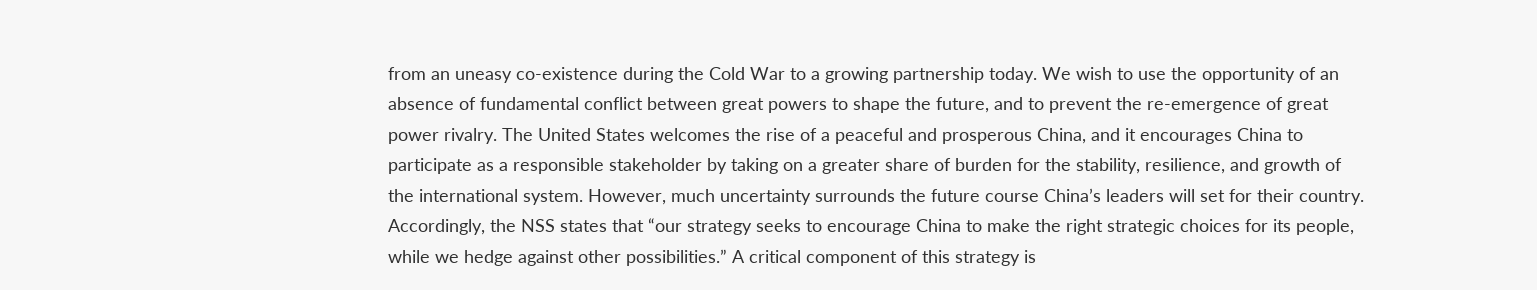from an uneasy co-existence during the Cold War to a growing partnership today. We wish to use the opportunity of an absence of fundamental conflict between great powers to shape the future, and to prevent the re-emergence of great power rivalry. The United States welcomes the rise of a peaceful and prosperous China, and it encourages China to participate as a responsible stakeholder by taking on a greater share of burden for the stability, resilience, and growth of the international system. However, much uncertainty surrounds the future course China’s leaders will set for their country. Accordingly, the NSS states that “our strategy seeks to encourage China to make the right strategic choices for its people, while we hedge against other possibilities.” A critical component of this strategy is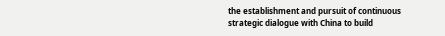the establishment and pursuit of continuous strategic dialogue with China to build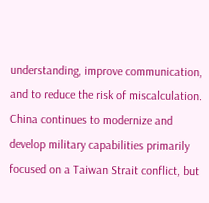understanding, improve communication, and to reduce the risk of miscalculation. China continues to modernize and develop military capabilities primarily focused on a Taiwan Strait conflict, but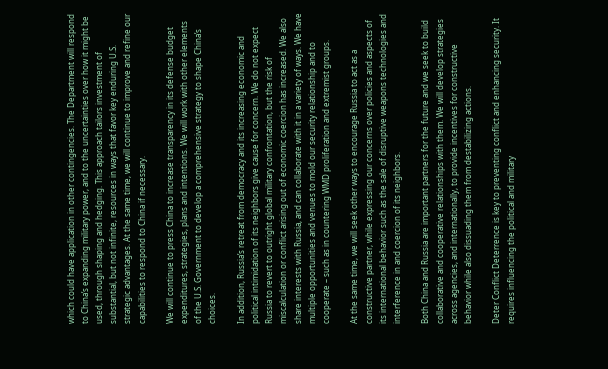which could have application in other contingencies. The Department will respond to China’s expanding military power, and to the uncertainties over how it might be used, through shaping and hedging. This approach tailors investment of substantial, but not infinite, resources in ways that favor key enduring U.S. strategic advantages. At the same time, we will continue to improve and refine our capabilities to respond to China if necessary.

We will continue to press China to increase transparency in its defense budget expenditures, strategies, plans and intentions. We will work with other elements of the U.S. Government to develop a comprehensive strategy to shape China’s choices.

In addition, Russia’s retreat from democracy and its increasing economic and political intimidation of its neighbors give cause for concern. We do not expect Russia to revert to outright global military confrontation, but the risk of miscalculation or conflict arising out of economic coercion has increased. We also share interests with Russia, and can collaborate with it in a variety of ways. We have multiple opportunities and venues to mold our security relationship and to cooperate – such as in countering WMD proliferation and extremist groups.

At the same time, we will seek other ways to encourage Russia to act as a constructive partner, while expressing our concerns over policies and aspects of its international behavior such as the sale of disruptive weapons technologies and interference in and coercion of its neighbors.

Both China and Russia are important partners for the future and we seek to build collaborative and cooperative relationships with them. We will develop strategies across agencies, and internationally, to provide incentives for constructive behavior while also dissuading them from destabilizing actions.

Deter Conflict Deterrence is key to preventing conflict and enhancing security. It requires influencing the political and military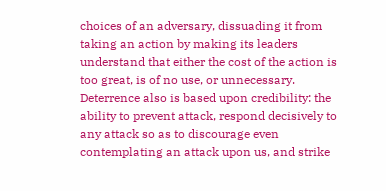choices of an adversary, dissuading it from taking an action by making its leaders understand that either the cost of the action is too great, is of no use, or unnecessary. Deterrence also is based upon credibility: the ability to prevent attack, respond decisively to any attack so as to discourage even contemplating an attack upon us, and strike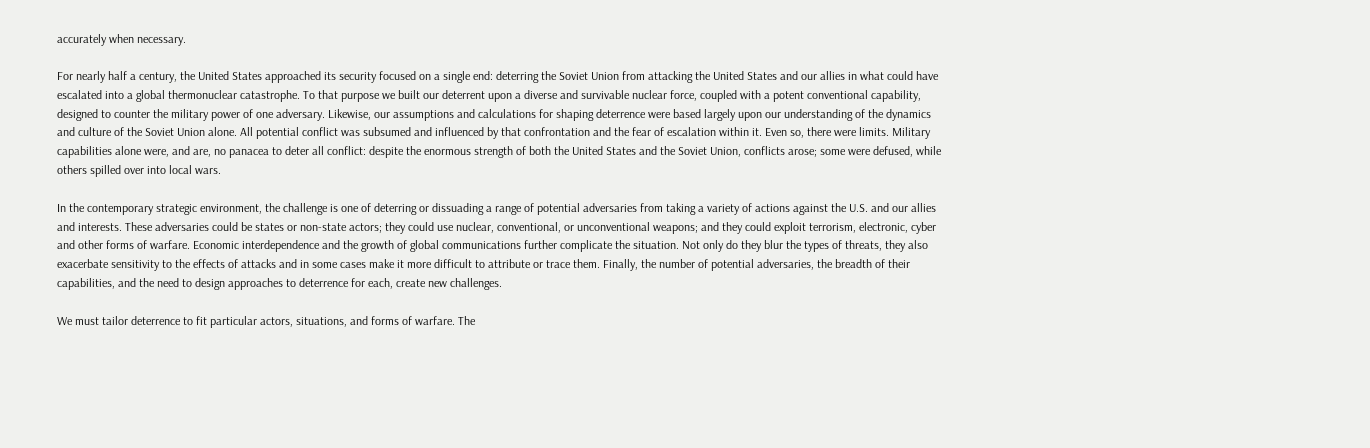accurately when necessary.

For nearly half a century, the United States approached its security focused on a single end: deterring the Soviet Union from attacking the United States and our allies in what could have escalated into a global thermonuclear catastrophe. To that purpose we built our deterrent upon a diverse and survivable nuclear force, coupled with a potent conventional capability, designed to counter the military power of one adversary. Likewise, our assumptions and calculations for shaping deterrence were based largely upon our understanding of the dynamics and culture of the Soviet Union alone. All potential conflict was subsumed and influenced by that confrontation and the fear of escalation within it. Even so, there were limits. Military capabilities alone were, and are, no panacea to deter all conflict: despite the enormous strength of both the United States and the Soviet Union, conflicts arose; some were defused, while others spilled over into local wars.

In the contemporary strategic environment, the challenge is one of deterring or dissuading a range of potential adversaries from taking a variety of actions against the U.S. and our allies and interests. These adversaries could be states or non-state actors; they could use nuclear, conventional, or unconventional weapons; and they could exploit terrorism, electronic, cyber and other forms of warfare. Economic interdependence and the growth of global communications further complicate the situation. Not only do they blur the types of threats, they also exacerbate sensitivity to the effects of attacks and in some cases make it more difficult to attribute or trace them. Finally, the number of potential adversaries, the breadth of their capabilities, and the need to design approaches to deterrence for each, create new challenges.

We must tailor deterrence to fit particular actors, situations, and forms of warfare. The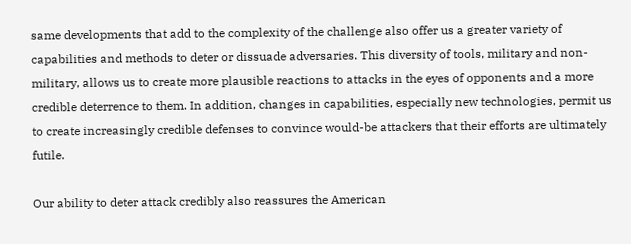same developments that add to the complexity of the challenge also offer us a greater variety of capabilities and methods to deter or dissuade adversaries. This diversity of tools, military and non-military, allows us to create more plausible reactions to attacks in the eyes of opponents and a more credible deterrence to them. In addition, changes in capabilities, especially new technologies, permit us to create increasingly credible defenses to convince would-be attackers that their efforts are ultimately futile.

Our ability to deter attack credibly also reassures the American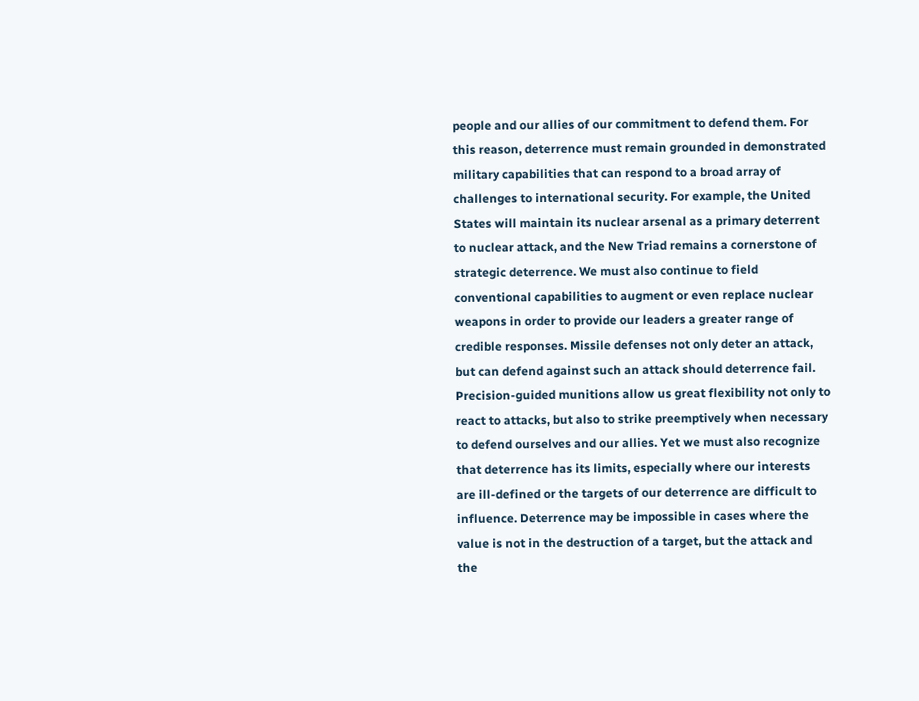people and our allies of our commitment to defend them. For this reason, deterrence must remain grounded in demonstrated military capabilities that can respond to a broad array of challenges to international security. For example, the United States will maintain its nuclear arsenal as a primary deterrent to nuclear attack, and the New Triad remains a cornerstone of strategic deterrence. We must also continue to field conventional capabilities to augment or even replace nuclear weapons in order to provide our leaders a greater range of credible responses. Missile defenses not only deter an attack, but can defend against such an attack should deterrence fail. Precision-guided munitions allow us great flexibility not only to react to attacks, but also to strike preemptively when necessary to defend ourselves and our allies. Yet we must also recognize that deterrence has its limits, especially where our interests are ill-defined or the targets of our deterrence are difficult to influence. Deterrence may be impossible in cases where the value is not in the destruction of a target, but the attack and the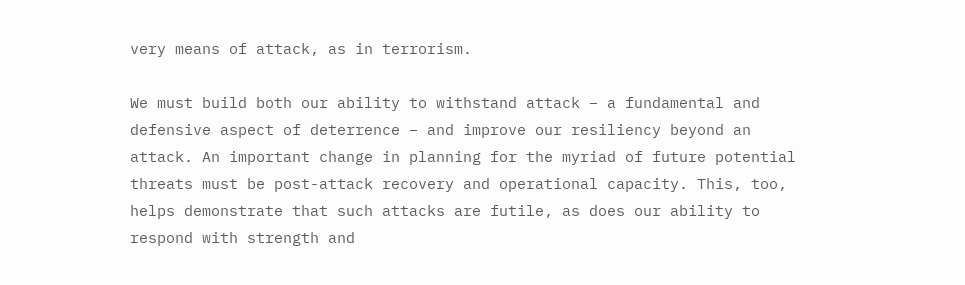very means of attack, as in terrorism.

We must build both our ability to withstand attack – a fundamental and defensive aspect of deterrence – and improve our resiliency beyond an attack. An important change in planning for the myriad of future potential threats must be post-attack recovery and operational capacity. This, too, helps demonstrate that such attacks are futile, as does our ability to respond with strength and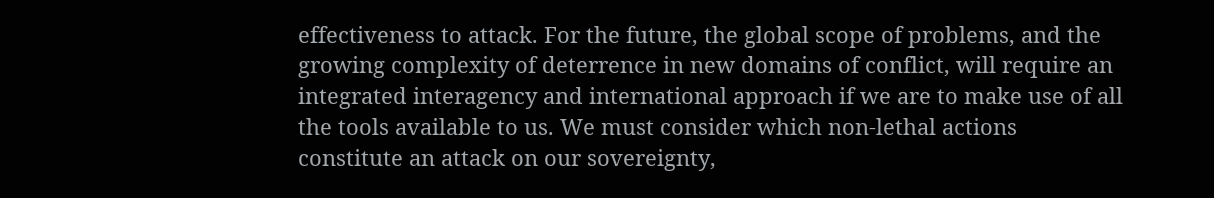effectiveness to attack. For the future, the global scope of problems, and the growing complexity of deterrence in new domains of conflict, will require an integrated interagency and international approach if we are to make use of all the tools available to us. We must consider which non-lethal actions constitute an attack on our sovereignty,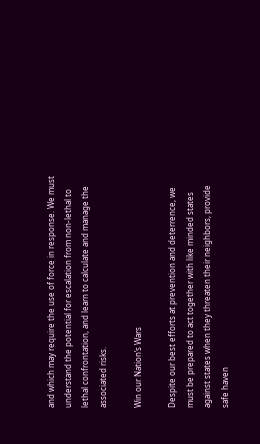and which may require the use of force in response. We must understand the potential for escalation from non-lethal to lethal confrontation, and learn to calculate and manage the associated risks.

Win our Nation’s Wars

Despite our best efforts at prevention and deterrence, we must be prepared to act together with like minded states against states when they threaten their neighbors, provide safe haven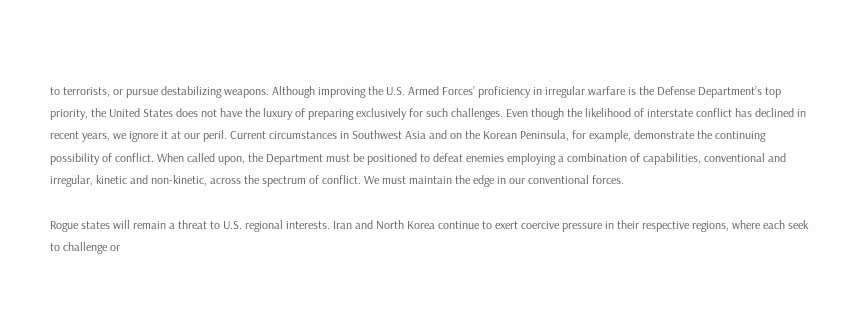to terrorists, or pursue destabilizing weapons. Although improving the U.S. Armed Forces’ proficiency in irregular warfare is the Defense Department’s top priority, the United States does not have the luxury of preparing exclusively for such challenges. Even though the likelihood of interstate conflict has declined in recent years, we ignore it at our peril. Current circumstances in Southwest Asia and on the Korean Peninsula, for example, demonstrate the continuing possibility of conflict. When called upon, the Department must be positioned to defeat enemies employing a combination of capabilities, conventional and irregular, kinetic and non-kinetic, across the spectrum of conflict. We must maintain the edge in our conventional forces.

Rogue states will remain a threat to U.S. regional interests. Iran and North Korea continue to exert coercive pressure in their respective regions, where each seek to challenge or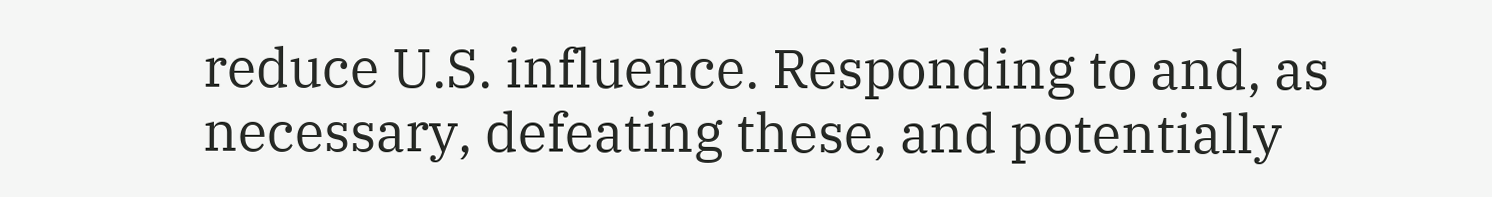reduce U.S. influence. Responding to and, as necessary, defeating these, and potentially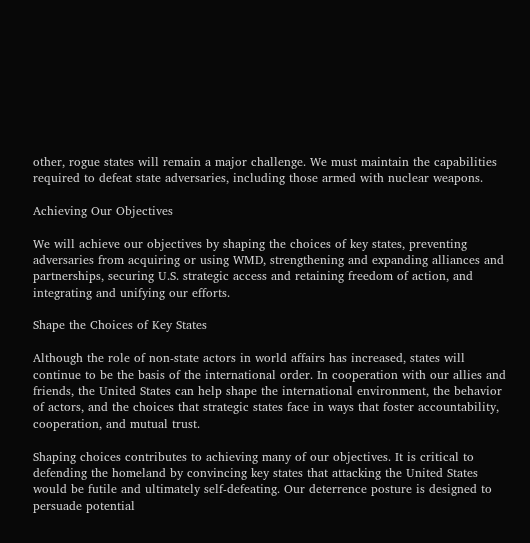other, rogue states will remain a major challenge. We must maintain the capabilities required to defeat state adversaries, including those armed with nuclear weapons.

Achieving Our Objectives

We will achieve our objectives by shaping the choices of key states, preventing adversaries from acquiring or using WMD, strengthening and expanding alliances and partnerships, securing U.S. strategic access and retaining freedom of action, and integrating and unifying our efforts.

Shape the Choices of Key States

Although the role of non-state actors in world affairs has increased, states will continue to be the basis of the international order. In cooperation with our allies and friends, the United States can help shape the international environment, the behavior of actors, and the choices that strategic states face in ways that foster accountability, cooperation, and mutual trust.

Shaping choices contributes to achieving many of our objectives. It is critical to defending the homeland by convincing key states that attacking the United States would be futile and ultimately self-defeating. Our deterrence posture is designed to persuade potential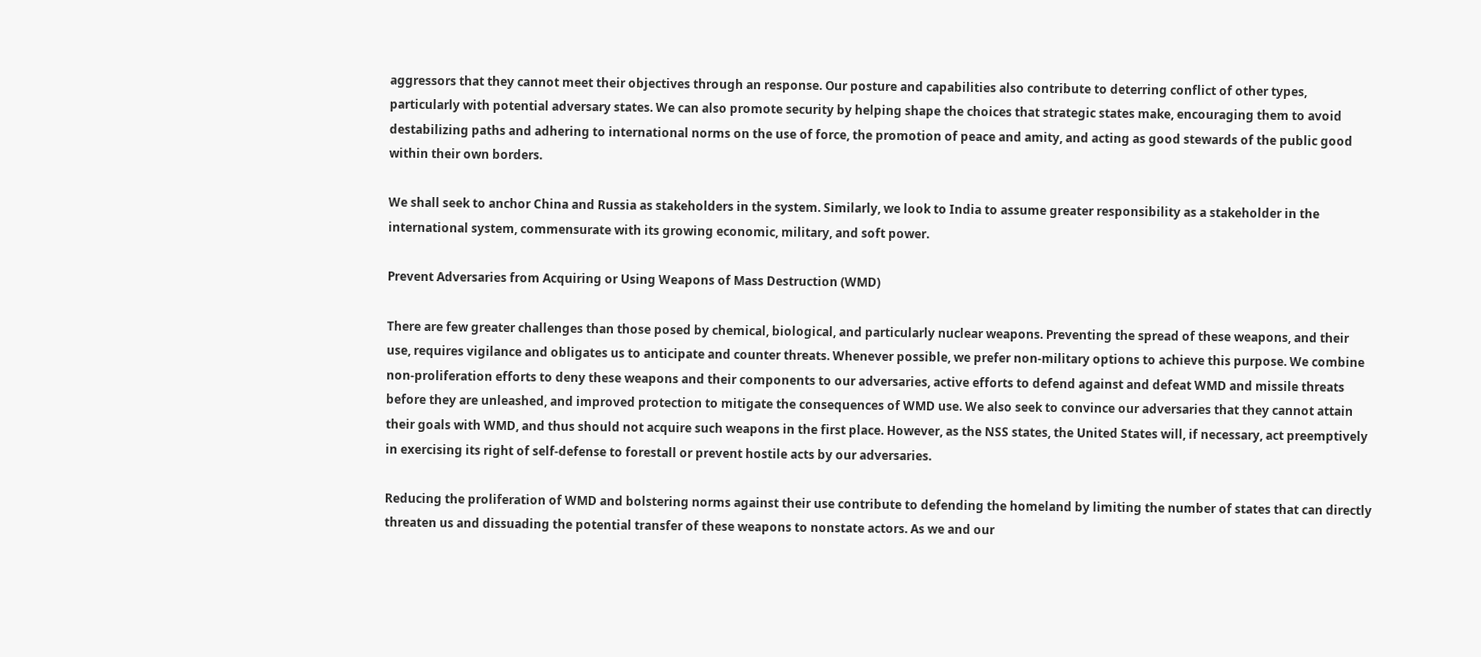aggressors that they cannot meet their objectives through an response. Our posture and capabilities also contribute to deterring conflict of other types, particularly with potential adversary states. We can also promote security by helping shape the choices that strategic states make, encouraging them to avoid destabilizing paths and adhering to international norms on the use of force, the promotion of peace and amity, and acting as good stewards of the public good within their own borders.

We shall seek to anchor China and Russia as stakeholders in the system. Similarly, we look to India to assume greater responsibility as a stakeholder in the international system, commensurate with its growing economic, military, and soft power.

Prevent Adversaries from Acquiring or Using Weapons of Mass Destruction (WMD)

There are few greater challenges than those posed by chemical, biological, and particularly nuclear weapons. Preventing the spread of these weapons, and their use, requires vigilance and obligates us to anticipate and counter threats. Whenever possible, we prefer non-military options to achieve this purpose. We combine non-proliferation efforts to deny these weapons and their components to our adversaries, active efforts to defend against and defeat WMD and missile threats before they are unleashed, and improved protection to mitigate the consequences of WMD use. We also seek to convince our adversaries that they cannot attain their goals with WMD, and thus should not acquire such weapons in the first place. However, as the NSS states, the United States will, if necessary, act preemptively in exercising its right of self-defense to forestall or prevent hostile acts by our adversaries.

Reducing the proliferation of WMD and bolstering norms against their use contribute to defending the homeland by limiting the number of states that can directly threaten us and dissuading the potential transfer of these weapons to nonstate actors. As we and our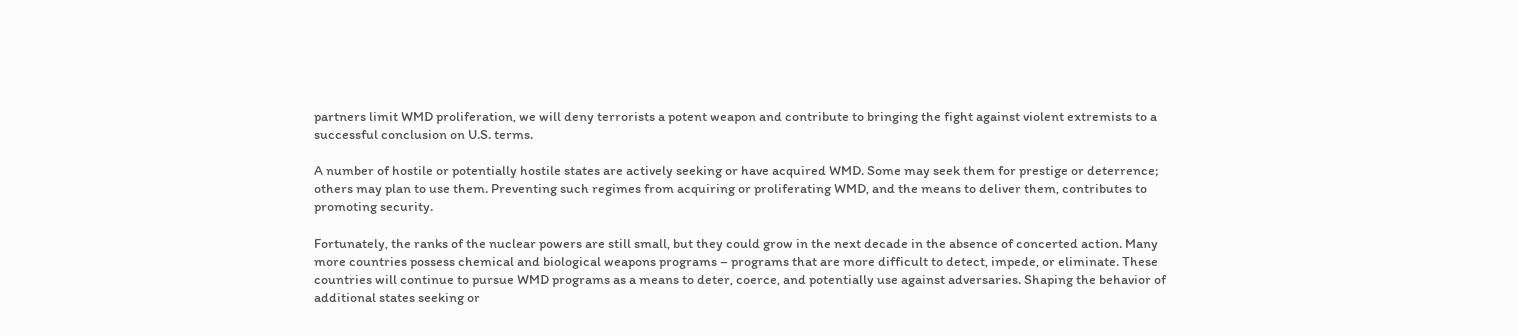partners limit WMD proliferation, we will deny terrorists a potent weapon and contribute to bringing the fight against violent extremists to a successful conclusion on U.S. terms.

A number of hostile or potentially hostile states are actively seeking or have acquired WMD. Some may seek them for prestige or deterrence; others may plan to use them. Preventing such regimes from acquiring or proliferating WMD, and the means to deliver them, contributes to promoting security.

Fortunately, the ranks of the nuclear powers are still small, but they could grow in the next decade in the absence of concerted action. Many more countries possess chemical and biological weapons programs – programs that are more difficult to detect, impede, or eliminate. These countries will continue to pursue WMD programs as a means to deter, coerce, and potentially use against adversaries. Shaping the behavior of additional states seeking or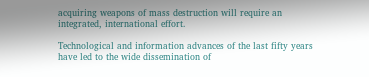acquiring weapons of mass destruction will require an integrated, international effort.

Technological and information advances of the last fifty years have led to the wide dissemination of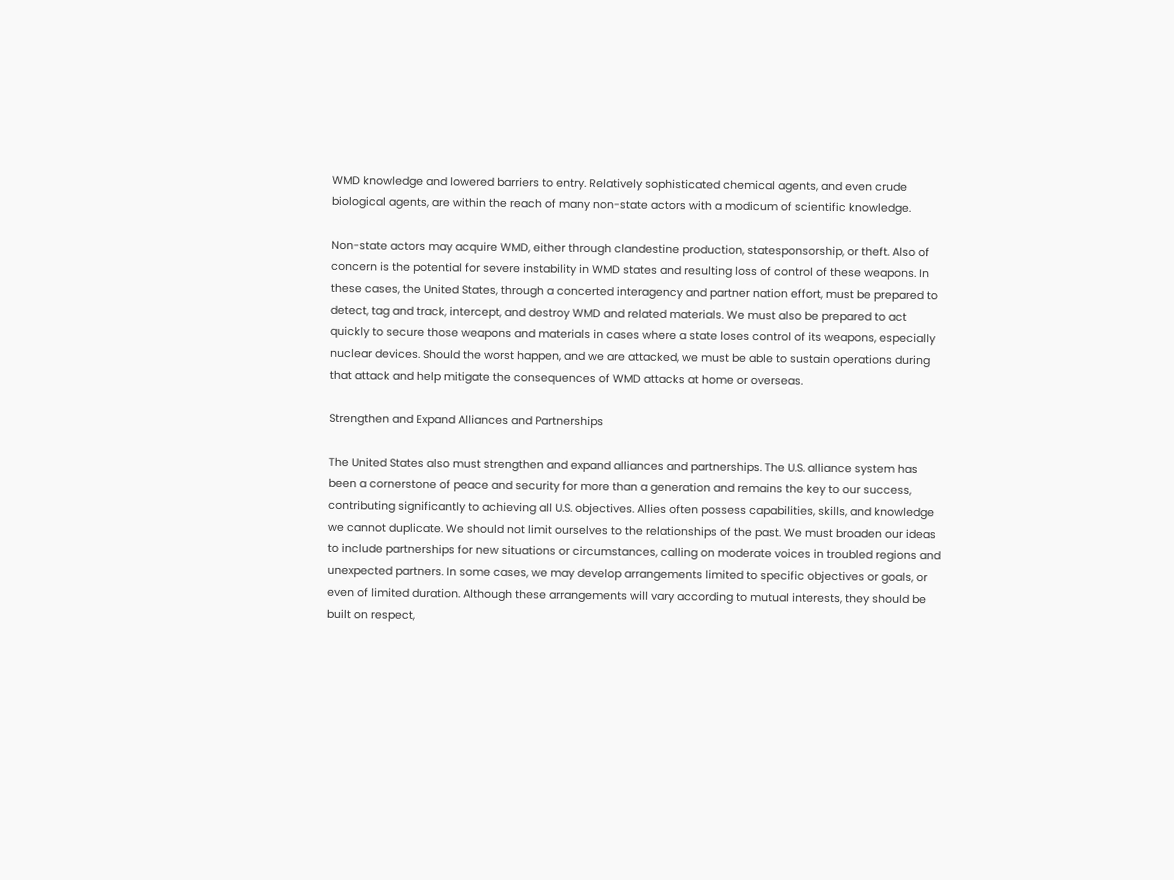WMD knowledge and lowered barriers to entry. Relatively sophisticated chemical agents, and even crude biological agents, are within the reach of many non-state actors with a modicum of scientific knowledge.

Non-state actors may acquire WMD, either through clandestine production, statesponsorship, or theft. Also of concern is the potential for severe instability in WMD states and resulting loss of control of these weapons. In these cases, the United States, through a concerted interagency and partner nation effort, must be prepared to detect, tag and track, intercept, and destroy WMD and related materials. We must also be prepared to act quickly to secure those weapons and materials in cases where a state loses control of its weapons, especially nuclear devices. Should the worst happen, and we are attacked, we must be able to sustain operations during that attack and help mitigate the consequences of WMD attacks at home or overseas.

Strengthen and Expand Alliances and Partnerships

The United States also must strengthen and expand alliances and partnerships. The U.S. alliance system has been a cornerstone of peace and security for more than a generation and remains the key to our success, contributing significantly to achieving all U.S. objectives. Allies often possess capabilities, skills, and knowledge we cannot duplicate. We should not limit ourselves to the relationships of the past. We must broaden our ideas to include partnerships for new situations or circumstances, calling on moderate voices in troubled regions and unexpected partners. In some cases, we may develop arrangements limited to specific objectives or goals, or even of limited duration. Although these arrangements will vary according to mutual interests, they should be built on respect,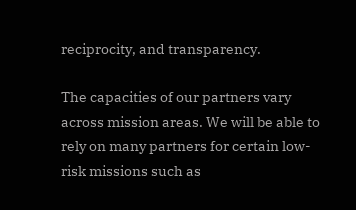reciprocity, and transparency.

The capacities of our partners vary across mission areas. We will be able to rely on many partners for certain low-risk missions such as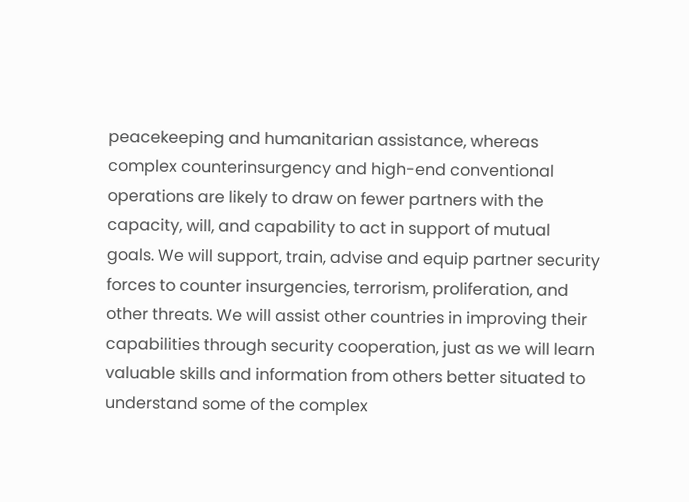peacekeeping and humanitarian assistance, whereas complex counterinsurgency and high-end conventional operations are likely to draw on fewer partners with the capacity, will, and capability to act in support of mutual goals. We will support, train, advise and equip partner security forces to counter insurgencies, terrorism, proliferation, and other threats. We will assist other countries in improving their capabilities through security cooperation, just as we will learn valuable skills and information from others better situated to understand some of the complex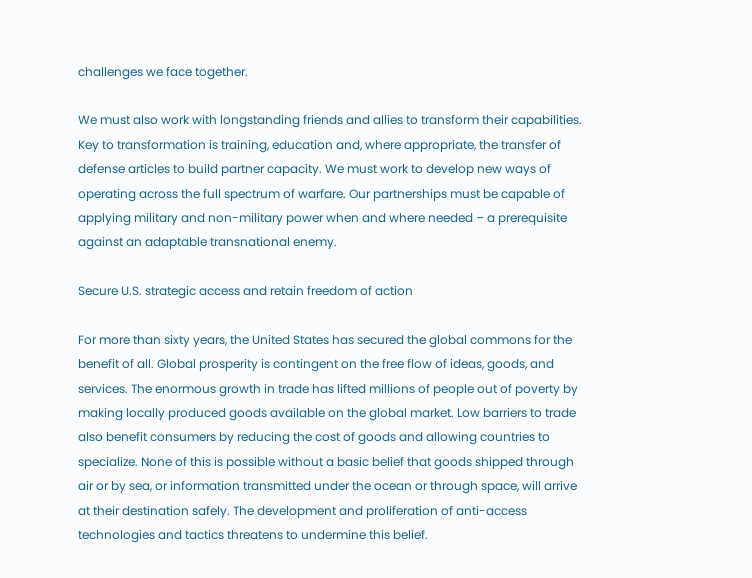challenges we face together.

We must also work with longstanding friends and allies to transform their capabilities. Key to transformation is training, education and, where appropriate, the transfer of defense articles to build partner capacity. We must work to develop new ways of operating across the full spectrum of warfare. Our partnerships must be capable of applying military and non-military power when and where needed – a prerequisite against an adaptable transnational enemy.

Secure U.S. strategic access and retain freedom of action

For more than sixty years, the United States has secured the global commons for the benefit of all. Global prosperity is contingent on the free flow of ideas, goods, and services. The enormous growth in trade has lifted millions of people out of poverty by making locally produced goods available on the global market. Low barriers to trade also benefit consumers by reducing the cost of goods and allowing countries to specialize. None of this is possible without a basic belief that goods shipped through air or by sea, or information transmitted under the ocean or through space, will arrive at their destination safely. The development and proliferation of anti-access technologies and tactics threatens to undermine this belief.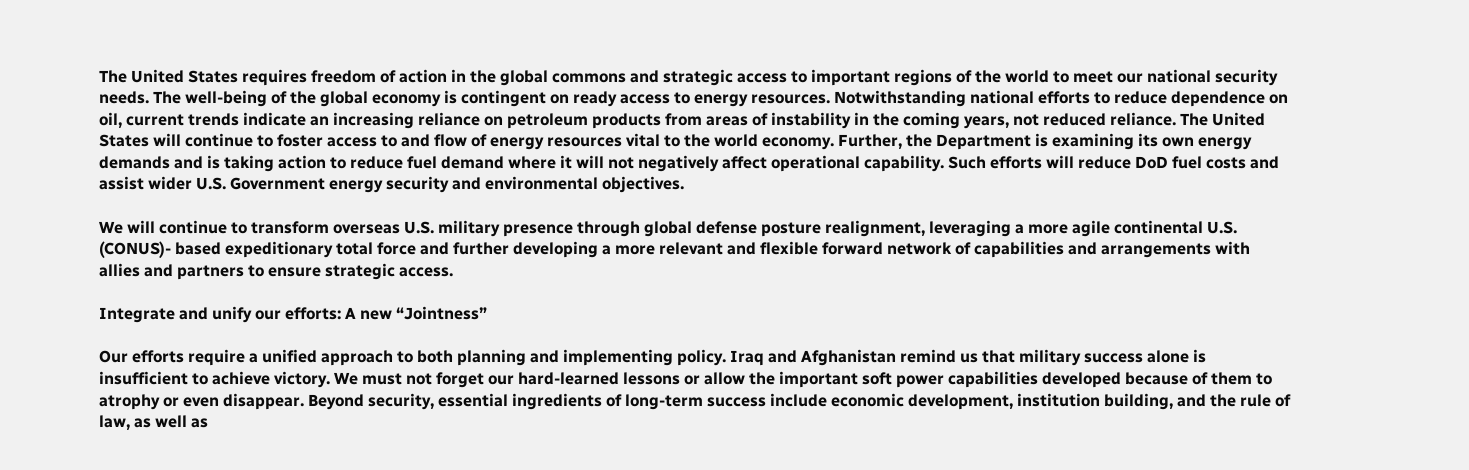The United States requires freedom of action in the global commons and strategic access to important regions of the world to meet our national security needs. The well-being of the global economy is contingent on ready access to energy resources. Notwithstanding national efforts to reduce dependence on oil, current trends indicate an increasing reliance on petroleum products from areas of instability in the coming years, not reduced reliance. The United States will continue to foster access to and flow of energy resources vital to the world economy. Further, the Department is examining its own energy demands and is taking action to reduce fuel demand where it will not negatively affect operational capability. Such efforts will reduce DoD fuel costs and assist wider U.S. Government energy security and environmental objectives.

We will continue to transform overseas U.S. military presence through global defense posture realignment, leveraging a more agile continental U.S. (CONUS)- based expeditionary total force and further developing a more relevant and flexible forward network of capabilities and arrangements with allies and partners to ensure strategic access.

Integrate and unify our efforts: A new “Jointness”

Our efforts require a unified approach to both planning and implementing policy. Iraq and Afghanistan remind us that military success alone is insufficient to achieve victory. We must not forget our hard-learned lessons or allow the important soft power capabilities developed because of them to atrophy or even disappear. Beyond security, essential ingredients of long-term success include economic development, institution building, and the rule of law, as well as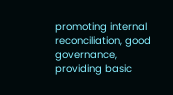promoting internal reconciliation, good governance, providing basic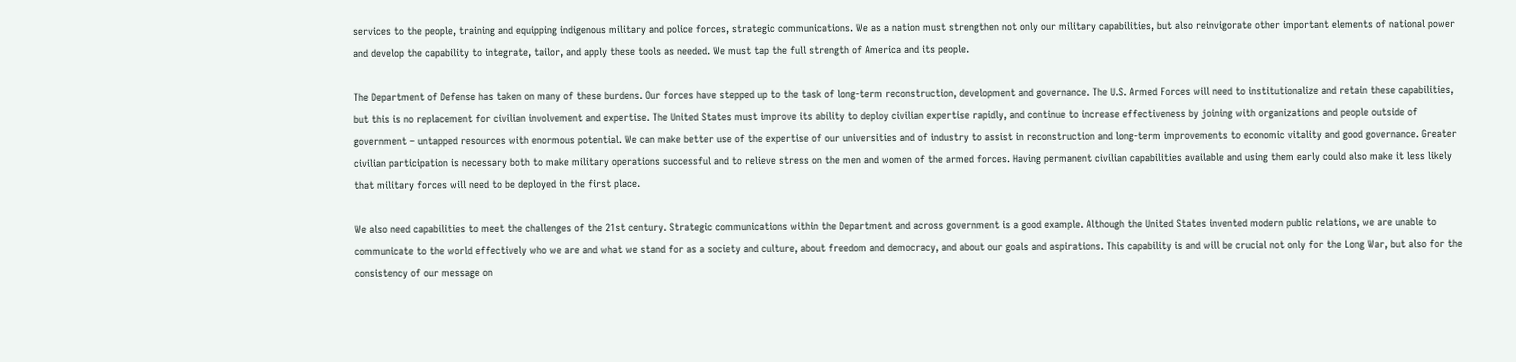services to the people, training and equipping indigenous military and police forces, strategic communications. We as a nation must strengthen not only our military capabilities, but also reinvigorate other important elements of national power and develop the capability to integrate, tailor, and apply these tools as needed. We must tap the full strength of America and its people.

The Department of Defense has taken on many of these burdens. Our forces have stepped up to the task of long-term reconstruction, development and governance. The U.S. Armed Forces will need to institutionalize and retain these capabilities, but this is no replacement for civilian involvement and expertise. The United States must improve its ability to deploy civilian expertise rapidly, and continue to increase effectiveness by joining with organizations and people outside of government – untapped resources with enormous potential. We can make better use of the expertise of our universities and of industry to assist in reconstruction and long-term improvements to economic vitality and good governance. Greater civilian participation is necessary both to make military operations successful and to relieve stress on the men and women of the armed forces. Having permanent civilian capabilities available and using them early could also make it less likely that military forces will need to be deployed in the first place.

We also need capabilities to meet the challenges of the 21st century. Strategic communications within the Department and across government is a good example. Although the United States invented modern public relations, we are unable to communicate to the world effectively who we are and what we stand for as a society and culture, about freedom and democracy, and about our goals and aspirations. This capability is and will be crucial not only for the Long War, but also for the consistency of our message on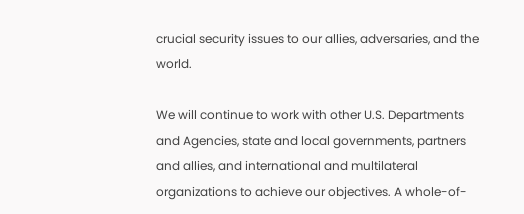crucial security issues to our allies, adversaries, and the world.

We will continue to work with other U.S. Departments and Agencies, state and local governments, partners and allies, and international and multilateral organizations to achieve our objectives. A whole-of-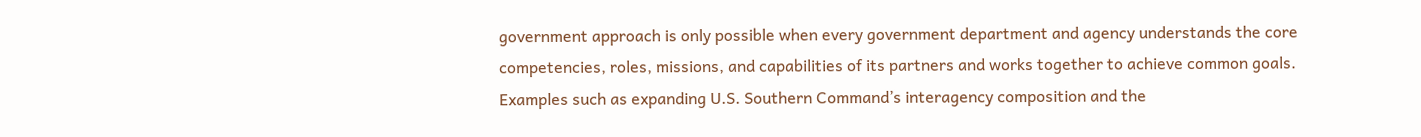government approach is only possible when every government department and agency understands the core competencies, roles, missions, and capabilities of its partners and works together to achieve common goals. Examples such as expanding U.S. Southern Command’s interagency composition and the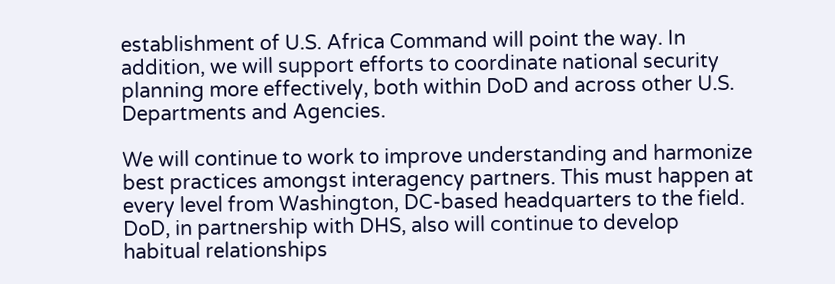establishment of U.S. Africa Command will point the way. In addition, we will support efforts to coordinate national security planning more effectively, both within DoD and across other U.S. Departments and Agencies.

We will continue to work to improve understanding and harmonize best practices amongst interagency partners. This must happen at every level from Washington, DC-based headquarters to the field. DoD, in partnership with DHS, also will continue to develop habitual relationships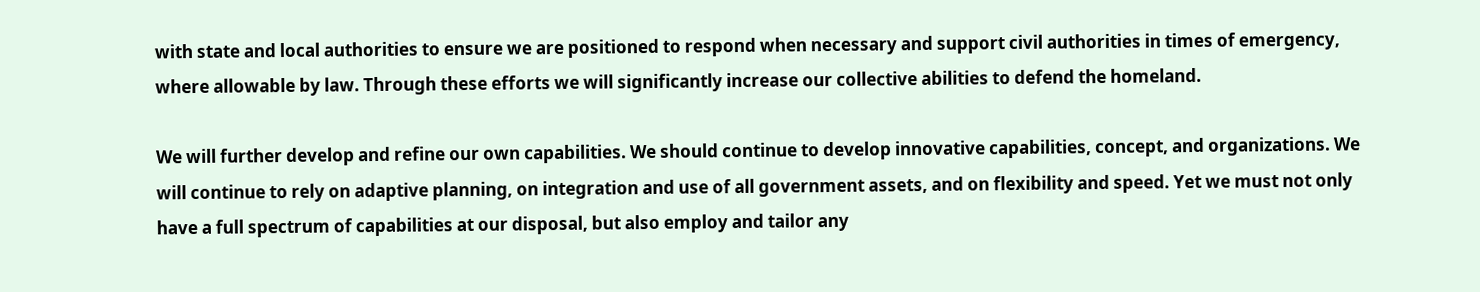with state and local authorities to ensure we are positioned to respond when necessary and support civil authorities in times of emergency, where allowable by law. Through these efforts we will significantly increase our collective abilities to defend the homeland.

We will further develop and refine our own capabilities. We should continue to develop innovative capabilities, concept, and organizations. We will continue to rely on adaptive planning, on integration and use of all government assets, and on flexibility and speed. Yet we must not only have a full spectrum of capabilities at our disposal, but also employ and tailor any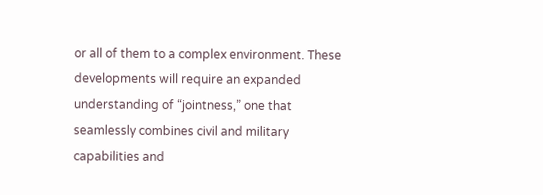or all of them to a complex environment. These developments will require an expanded understanding of “jointness,” one that seamlessly combines civil and military capabilities and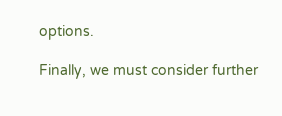options.

Finally, we must consider further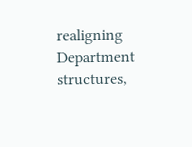realigning Department structures,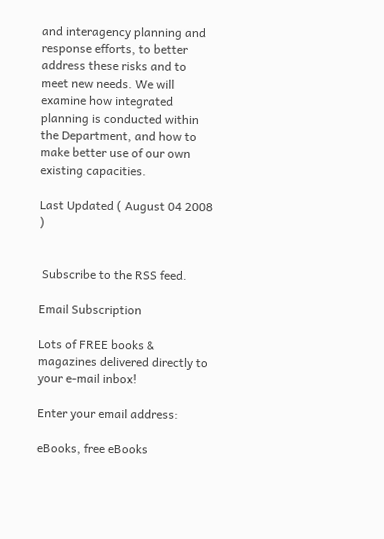and interagency planning and response efforts, to better address these risks and to meet new needs. We will examine how integrated planning is conducted within the Department, and how to make better use of our own existing capacities.

Last Updated ( August 04 2008 )


 Subscribe to the RSS feed.

Email Subscription

Lots of FREE books & magazines delivered directly to your e-mail inbox!

Enter your email address:

eBooks, free eBooks